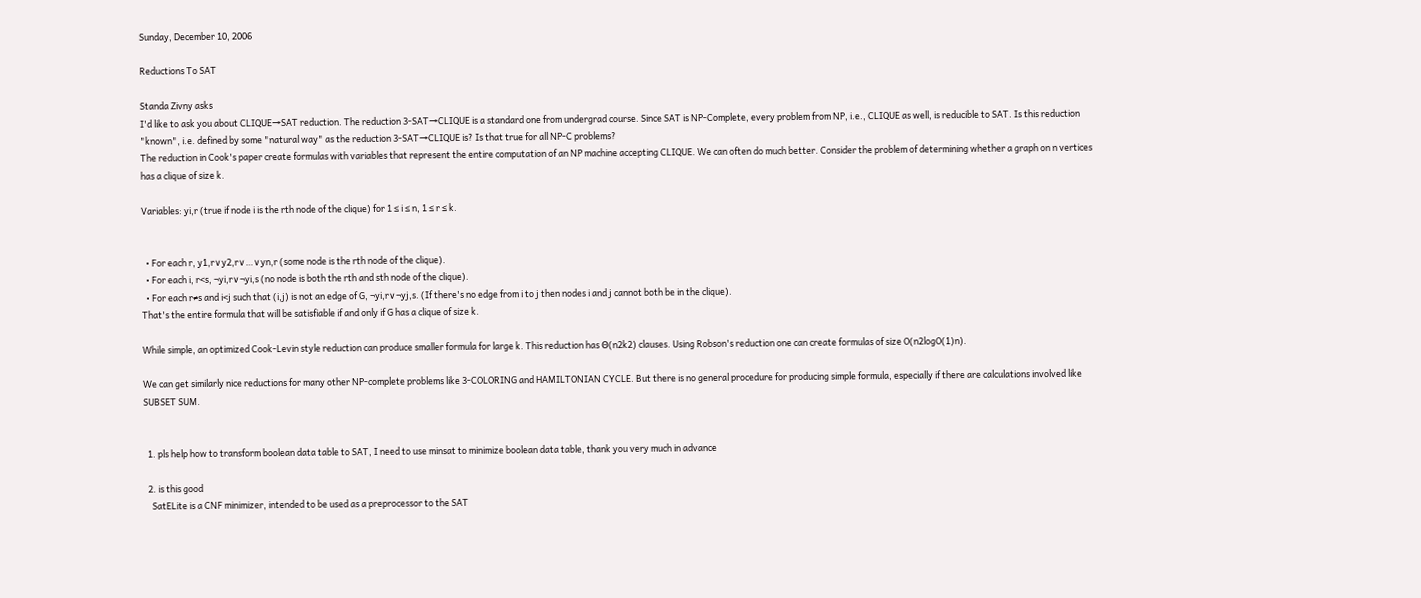Sunday, December 10, 2006

Reductions To SAT

Standa Zivny asks
I'd like to ask you about CLIQUE→SAT reduction. The reduction 3-SAT→CLIQUE is a standard one from undergrad course. Since SAT is NP-Complete, every problem from NP, i.e., CLIQUE as well, is reducible to SAT. Is this reduction "known", i.e. defined by some "natural way" as the reduction 3-SAT→CLIQUE is? Is that true for all NP-C problems?
The reduction in Cook's paper create formulas with variables that represent the entire computation of an NP machine accepting CLIQUE. We can often do much better. Consider the problem of determining whether a graph on n vertices has a clique of size k.

Variables: yi,r (true if node i is the rth node of the clique) for 1 ≤ i ≤ n, 1 ≤ r ≤ k.


  • For each r, y1,r∨y2,r∨…∨yn,r (some node is the rth node of the clique).
  • For each i, r<s, ¬yi,r∨¬yi,s (no node is both the rth and sth node of the clique).
  • For each r≠s and i<j such that (i,j) is not an edge of G, ¬yi,r∨¬yj,s. (If there's no edge from i to j then nodes i and j cannot both be in the clique).
That's the entire formula that will be satisfiable if and only if G has a clique of size k.

While simple, an optimized Cook-Levin style reduction can produce smaller formula for large k. This reduction has Θ(n2k2) clauses. Using Robson's reduction one can create formulas of size O(n2logO(1)n).

We can get similarly nice reductions for many other NP-complete problems like 3-COLORING and HAMILTONIAN CYCLE. But there is no general procedure for producing simple formula, especially if there are calculations involved like SUBSET SUM.


  1. pls help how to transform boolean data table to SAT, I need to use minsat to minimize boolean data table, thank you very much in advance

  2. is this good
    SatELite is a CNF minimizer, intended to be used as a preprocessor to the SAT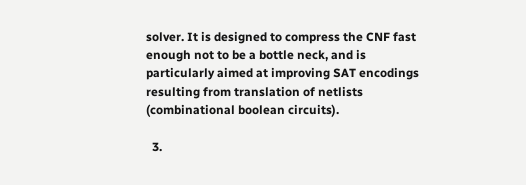solver. It is designed to compress the CNF fast enough not to be a bottle neck, and is particularly aimed at improving SAT encodings resulting from translation of netlists (combinational boolean circuits).

  3.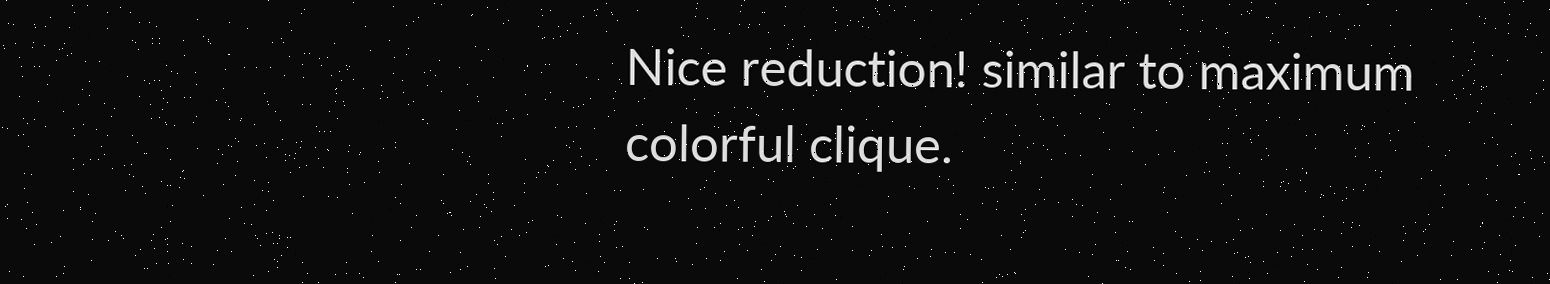Nice reduction! similar to maximum colorful clique.